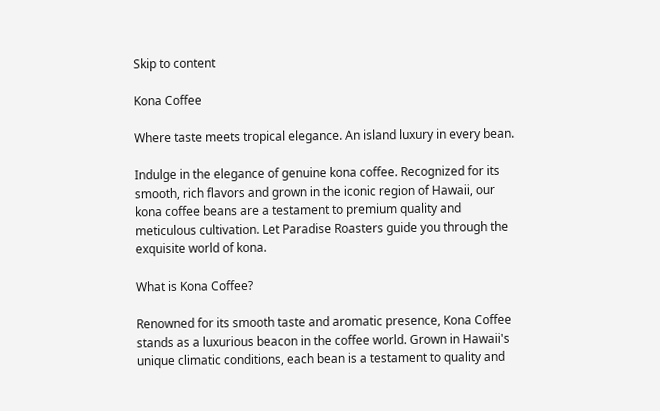Skip to content

Kona Coffee

Where taste meets tropical elegance. An island luxury in every bean.

Indulge in the elegance of genuine kona coffee. Recognized for its smooth, rich flavors and grown in the iconic region of Hawaii, our kona coffee beans are a testament to premium quality and meticulous cultivation. Let Paradise Roasters guide you through the exquisite world of kona.

What is Kona Coffee?

Renowned for its smooth taste and aromatic presence, Kona Coffee stands as a luxurious beacon in the coffee world. Grown in Hawaii's unique climatic conditions, each bean is a testament to quality and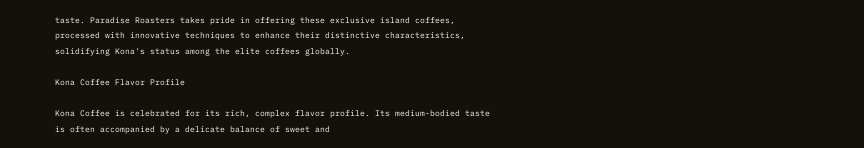taste. Paradise Roasters takes pride in offering these exclusive island coffees, processed with innovative techniques to enhance their distinctive characteristics, solidifying Kona's status among the elite coffees globally.

Kona Coffee Flavor Profile

Kona Coffee is celebrated for its rich, complex flavor profile. Its medium-bodied taste is often accompanied by a delicate balance of sweet and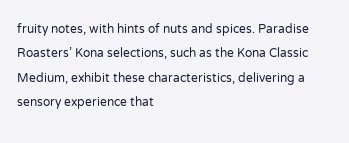fruity notes, with hints of nuts and spices. Paradise Roasters’ Kona selections, such as the Kona Classic Medium, exhibit these characteristics, delivering a sensory experience that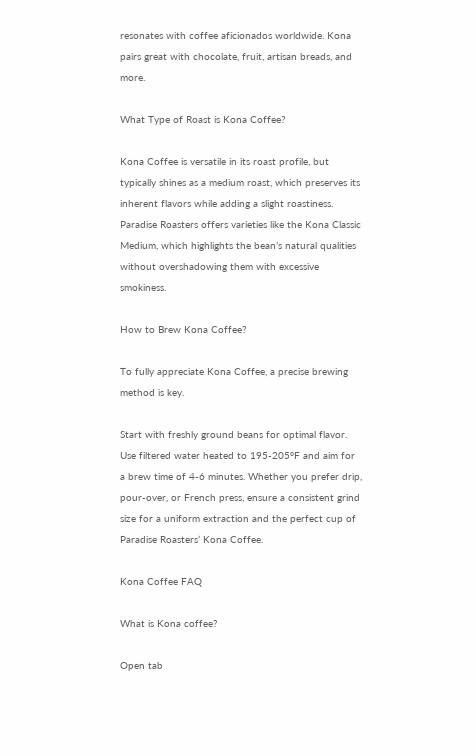resonates with coffee aficionados worldwide. Kona pairs great with chocolate, fruit, artisan breads, and more.

What Type of Roast is Kona Coffee?

Kona Coffee is versatile in its roast profile, but typically shines as a medium roast, which preserves its inherent flavors while adding a slight roastiness. Paradise Roasters offers varieties like the Kona Classic Medium, which highlights the bean’s natural qualities without overshadowing them with excessive smokiness.

How to Brew Kona Coffee?

To fully appreciate Kona Coffee, a precise brewing method is key.

Start with freshly ground beans for optimal flavor. Use filtered water heated to 195-205°F and aim for a brew time of 4-6 minutes. Whether you prefer drip, pour-over, or French press, ensure a consistent grind size for a uniform extraction and the perfect cup of Paradise Roasters’ Kona Coffee.

Kona Coffee FAQ

What is Kona coffee?

Open tab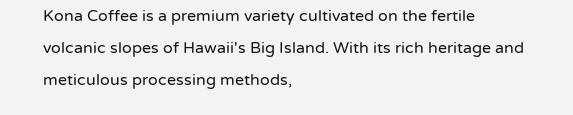Kona Coffee is a premium variety cultivated on the fertile volcanic slopes of Hawaii's Big Island. With its rich heritage and meticulous processing methods,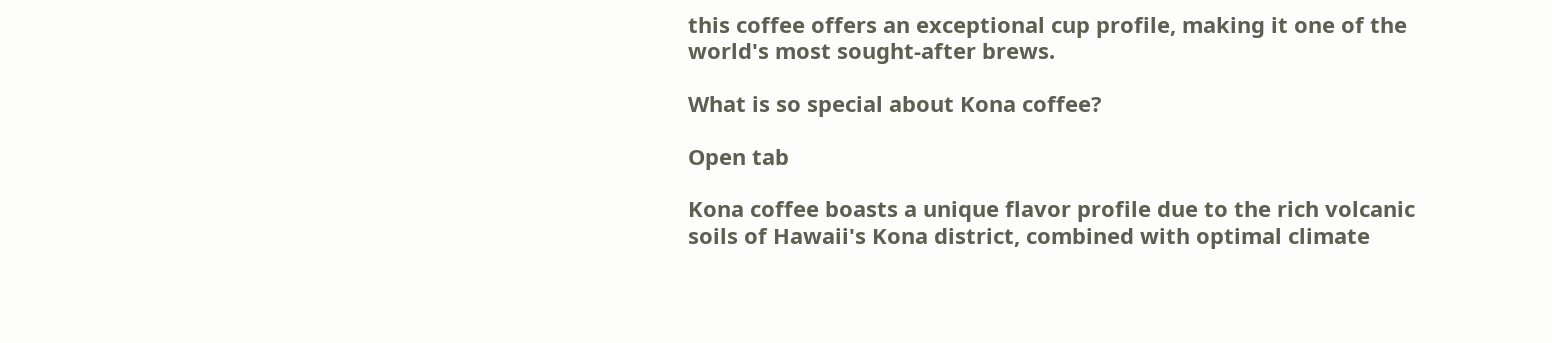this coffee offers an exceptional cup profile, making it one of the world's most sought-after brews.

What is so special about Kona coffee?

Open tab

Kona coffee boasts a unique flavor profile due to the rich volcanic soils of Hawaii's Kona district, combined with optimal climate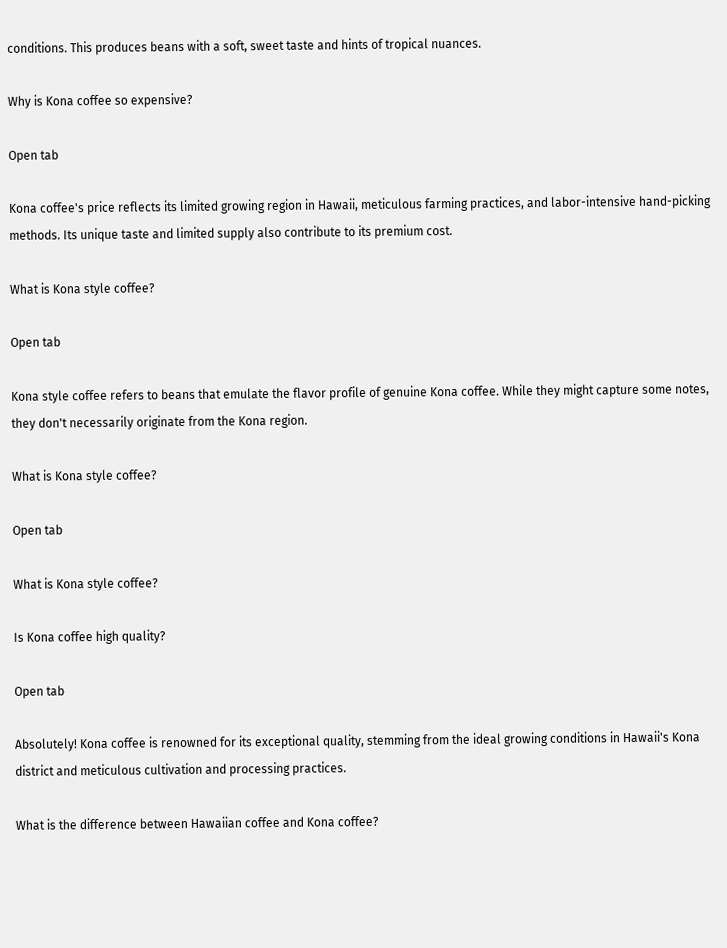conditions. This produces beans with a soft, sweet taste and hints of tropical nuances.

Why is Kona coffee so expensive?

Open tab

Kona coffee's price reflects its limited growing region in Hawaii, meticulous farming practices, and labor-intensive hand-picking methods. Its unique taste and limited supply also contribute to its premium cost.

What is Kona style coffee?

Open tab

Kona style coffee refers to beans that emulate the flavor profile of genuine Kona coffee. While they might capture some notes, they don't necessarily originate from the Kona region.

What is Kona style coffee?

Open tab

What is Kona style coffee?

Is Kona coffee high quality?

Open tab

Absolutely! Kona coffee is renowned for its exceptional quality, stemming from the ideal growing conditions in Hawaii's Kona district and meticulous cultivation and processing practices.

What is the difference between Hawaiian coffee and Kona coffee?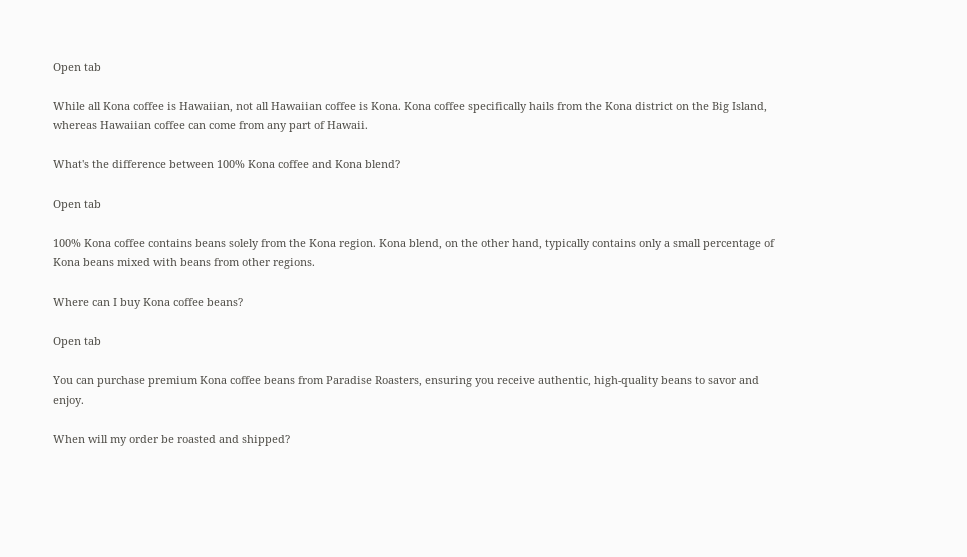Open tab

While all Kona coffee is Hawaiian, not all Hawaiian coffee is Kona. Kona coffee specifically hails from the Kona district on the Big Island, whereas Hawaiian coffee can come from any part of Hawaii.

What's the difference between 100% Kona coffee and Kona blend?

Open tab

100% Kona coffee contains beans solely from the Kona region. Kona blend, on the other hand, typically contains only a small percentage of Kona beans mixed with beans from other regions.

Where can I buy Kona coffee beans?

Open tab

You can purchase premium Kona coffee beans from Paradise Roasters, ensuring you receive authentic, high-quality beans to savor and enjoy.

When will my order be roasted and shipped?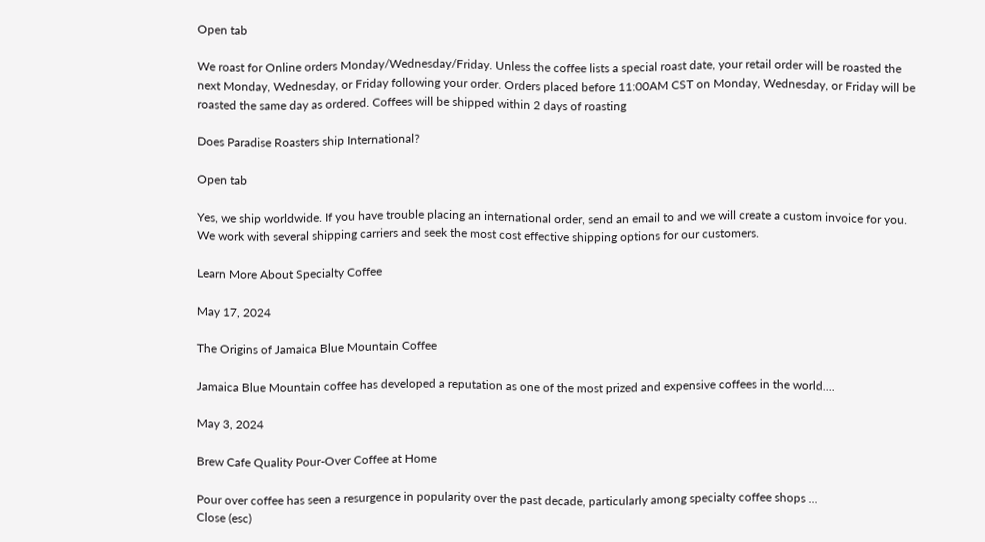Open tab

We roast for Online orders Monday/Wednesday/Friday. Unless the coffee lists a special roast date, your retail order will be roasted the next Monday, Wednesday, or Friday following your order. Orders placed before 11:00AM CST on Monday, Wednesday, or Friday will be roasted the same day as ordered. Coffees will be shipped within 2 days of roasting

Does Paradise Roasters ship International?

Open tab

Yes, we ship worldwide. If you have trouble placing an international order, send an email to and we will create a custom invoice for you. We work with several shipping carriers and seek the most cost effective shipping options for our customers.

Learn More About Specialty Coffee

May 17, 2024

The Origins of Jamaica Blue Mountain Coffee

Jamaica Blue Mountain coffee has developed a reputation as one of the most prized and expensive coffees in the world....

May 3, 2024

Brew Cafe Quality Pour-Over Coffee at Home

Pour over coffee has seen a resurgence in popularity over the past decade, particularly among specialty coffee shops ...
Close (esc)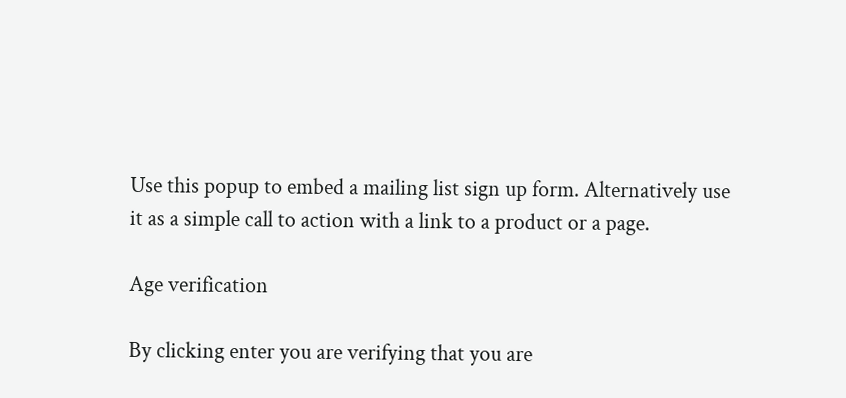Use this popup to embed a mailing list sign up form. Alternatively use it as a simple call to action with a link to a product or a page.

Age verification

By clicking enter you are verifying that you are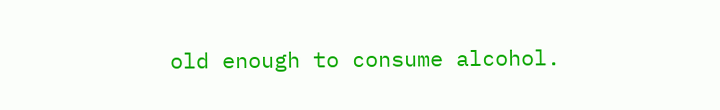old enough to consume alcohol.